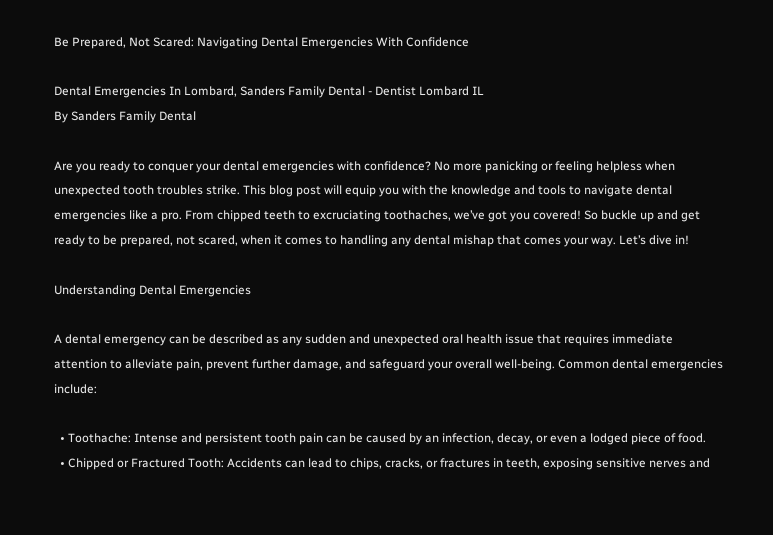Be Prepared, Not Scared: Navigating Dental Emergencies With Confidence

Dental Emergencies In Lombard, Sanders Family Dental - Dentist Lombard IL
By Sanders Family Dental

Are you ready to conquer your dental emergencies with confidence? No more panicking or feeling helpless when unexpected tooth troubles strike. This blog post will equip you with the knowledge and tools to navigate dental emergencies like a pro. From chipped teeth to excruciating toothaches, we’ve got you covered! So buckle up and get ready to be prepared, not scared, when it comes to handling any dental mishap that comes your way. Let’s dive in!

Understanding Dental Emergencies

A dental emergency can be described as any sudden and unexpected oral health issue that requires immediate attention to alleviate pain, prevent further damage, and safeguard your overall well-being. Common dental emergencies include:

  • Toothache: Intense and persistent tooth pain can be caused by an infection, decay, or even a lodged piece of food.
  • Chipped or Fractured Tooth: Accidents can lead to chips, cracks, or fractures in teeth, exposing sensitive nerves and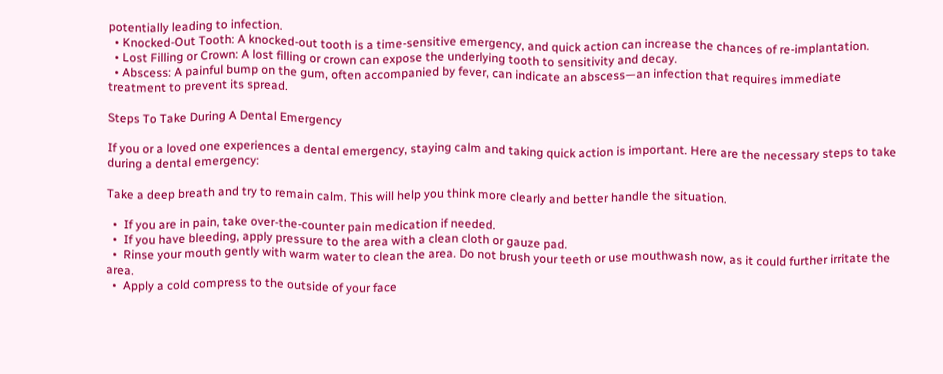potentially leading to infection.
  • Knocked-Out Tooth: A knocked-out tooth is a time-sensitive emergency, and quick action can increase the chances of re-implantation.
  • Lost Filling or Crown: A lost filling or crown can expose the underlying tooth to sensitivity and decay.
  • Abscess: A painful bump on the gum, often accompanied by fever, can indicate an abscess—an infection that requires immediate treatment to prevent its spread.

Steps To Take During A Dental Emergency

If you or a loved one experiences a dental emergency, staying calm and taking quick action is important. Here are the necessary steps to take during a dental emergency:

Take a deep breath and try to remain calm. This will help you think more clearly and better handle the situation.

  •  If you are in pain, take over-the-counter pain medication if needed.
  •  If you have bleeding, apply pressure to the area with a clean cloth or gauze pad.
  •  Rinse your mouth gently with warm water to clean the area. Do not brush your teeth or use mouthwash now, as it could further irritate the area.
  •  Apply a cold compress to the outside of your face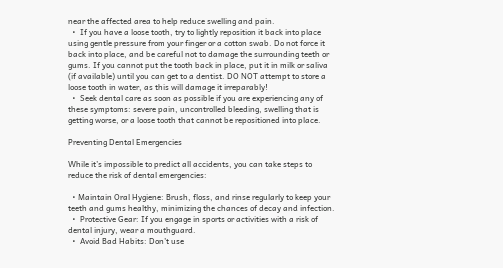near the affected area to help reduce swelling and pain.
  •  If you have a loose tooth, try to lightly reposition it back into place using gentle pressure from your finger or a cotton swab. Do not force it back into place, and be careful not to damage the surrounding teeth or gums. If you cannot put the tooth back in place, put it in milk or saliva (if available) until you can get to a dentist. DO NOT attempt to store a loose tooth in water, as this will damage it irreparably!
  •  Seek dental care as soon as possible if you are experiencing any of these symptoms: severe pain, uncontrolled bleeding, swelling that is getting worse, or a loose tooth that cannot be repositioned into place.

Preventing Dental Emergencies

While it’s impossible to predict all accidents, you can take steps to reduce the risk of dental emergencies:

  • Maintain Oral Hygiene: Brush, floss, and rinse regularly to keep your teeth and gums healthy, minimizing the chances of decay and infection.
  •  Protective Gear: If you engage in sports or activities with a risk of dental injury, wear a mouthguard.
  •  Avoid Bad Habits: Don’t use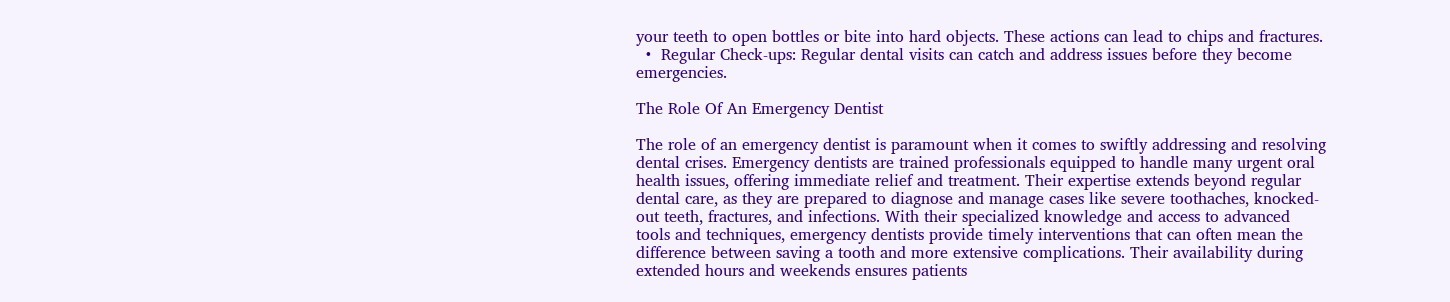your teeth to open bottles or bite into hard objects. These actions can lead to chips and fractures.
  •  Regular Check-ups: Regular dental visits can catch and address issues before they become emergencies.

The Role Of An Emergency Dentist

The role of an emergency dentist is paramount when it comes to swiftly addressing and resolving dental crises. Emergency dentists are trained professionals equipped to handle many urgent oral health issues, offering immediate relief and treatment. Their expertise extends beyond regular dental care, as they are prepared to diagnose and manage cases like severe toothaches, knocked-out teeth, fractures, and infections. With their specialized knowledge and access to advanced tools and techniques, emergency dentists provide timely interventions that can often mean the difference between saving a tooth and more extensive complications. Their availability during extended hours and weekends ensures patients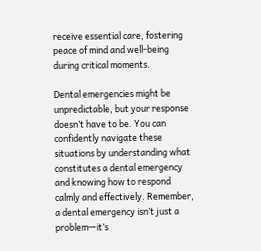receive essential care, fostering peace of mind and well-being during critical moments.

Dental emergencies might be unpredictable, but your response doesn’t have to be. You can confidently navigate these situations by understanding what constitutes a dental emergency and knowing how to respond calmly and effectively. Remember, a dental emergency isn’t just a problem—it’s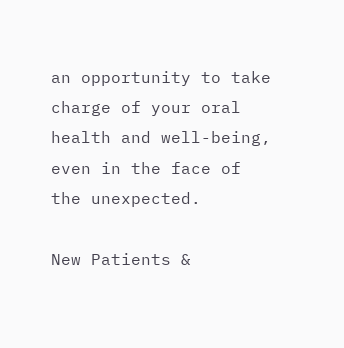an opportunity to take charge of your oral health and well-being, even in the face of the unexpected.

New Patients &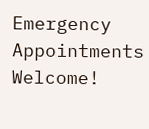Emergency Appointments Welcome!